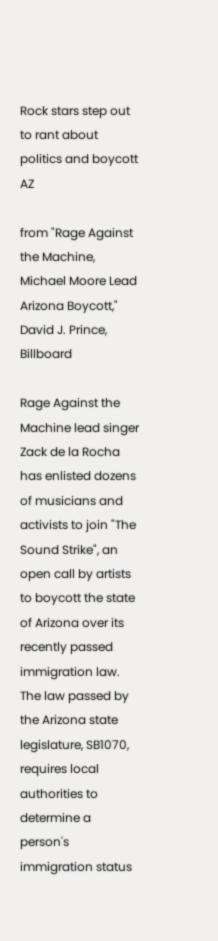Rock stars step out to rant about politics and boycott AZ

from "Rage Against the Machine, Michael Moore Lead Arizona Boycott," David J. Prince, Billboard

Rage Against the Machine lead singer Zack de la Rocha has enlisted dozens of musicians and activists to join "The Sound Strike", an open call by artists to boycott the state of Arizona over its recently passed immigration law. The law passed by the Arizona state legislature, SB1070, requires local authorities to determine a person's immigration status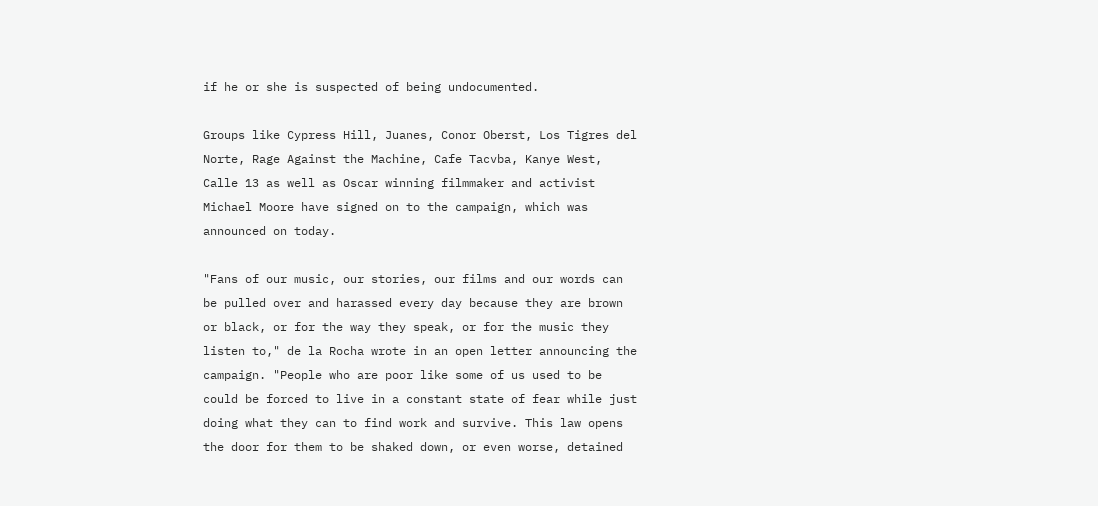if he or she is suspected of being undocumented.

Groups like Cypress Hill, Juanes, Conor Oberst, Los Tigres del Norte, Rage Against the Machine, Cafe Tacvba, Kanye West, Calle 13 as well as Oscar winning filmmaker and activist Michael Moore have signed on to the campaign, which was announced on today.

"Fans of our music, our stories, our films and our words can be pulled over and harassed every day because they are brown or black, or for the way they speak, or for the music they listen to," de la Rocha wrote in an open letter announcing the campaign. "People who are poor like some of us used to be could be forced to live in a constant state of fear while just doing what they can to find work and survive. This law opens the door for them to be shaked down, or even worse, detained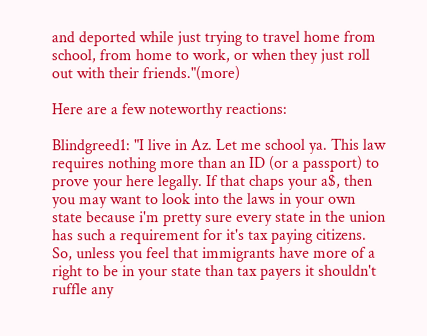and deported while just trying to travel home from school, from home to work, or when they just roll out with their friends."(more)

Here are a few noteworthy reactions:

Blindgreed1: "I live in Az. Let me school ya. This law requires nothing more than an ID (or a passport) to prove your here legally. If that chaps your a$, then you may want to look into the laws in your own state because i'm pretty sure every state in the union has such a requirement for it's tax paying citizens. So, unless you feel that immigrants have more of a right to be in your state than tax payers it shouldn't ruffle any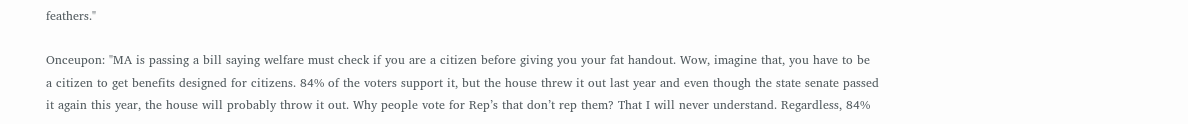feathers."

Onceupon: "MA is passing a bill saying welfare must check if you are a citizen before giving you your fat handout. Wow, imagine that, you have to be a citizen to get benefits designed for citizens. 84% of the voters support it, but the house threw it out last year and even though the state senate passed it again this year, the house will probably throw it out. Why people vote for Rep’s that don’t rep them? That I will never understand. Regardless, 84%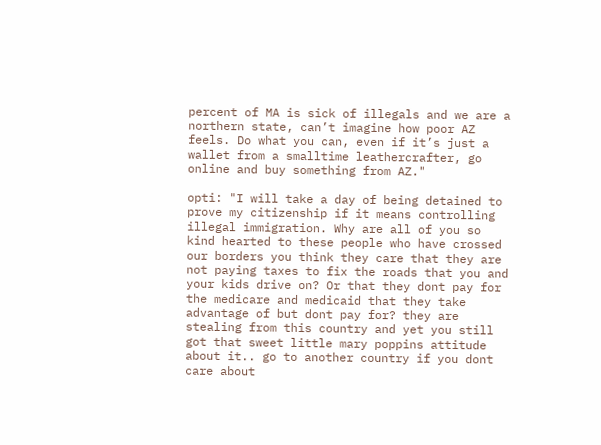percent of MA is sick of illegals and we are a northern state, can’t imagine how poor AZ feels. Do what you can, even if it’s just a wallet from a smalltime leathercrafter, go online and buy something from AZ."

opti: "I will take a day of being detained to prove my citizenship if it means controlling illegal immigration. Why are all of you so kind hearted to these people who have crossed our borders you think they care that they are not paying taxes to fix the roads that you and your kids drive on? Or that they dont pay for the medicare and medicaid that they take advantage of but dont pay for? they are stealing from this country and yet you still got that sweet little mary poppins attitude about it.. go to another country if you dont care about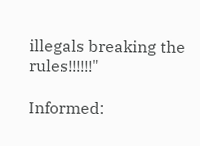illegals breaking the rules!!!!!!"

Informed: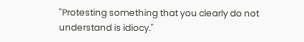"Protesting something that you clearly do not understand is idiocy."